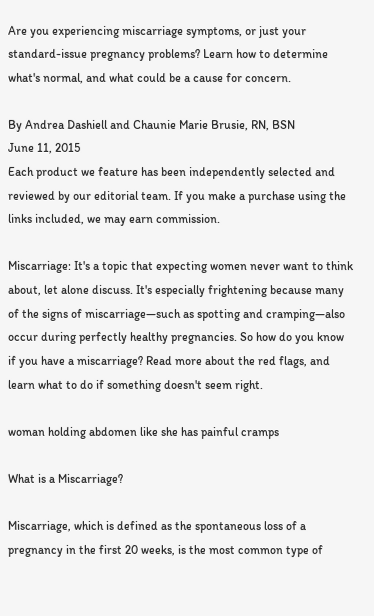Are you experiencing miscarriage symptoms, or just your standard-issue pregnancy problems? Learn how to determine what's normal, and what could be a cause for concern.

By Andrea Dashiell and Chaunie Marie Brusie, RN, BSN
June 11, 2015
Each product we feature has been independently selected and reviewed by our editorial team. If you make a purchase using the links included, we may earn commission.

Miscarriage: It's a topic that expecting women never want to think about, let alone discuss. It's especially frightening because many of the signs of miscarriage—such as spotting and cramping—also occur during perfectly healthy pregnancies. So how do you know if you have a miscarriage? Read more about the red flags, and learn what to do if something doesn't seem right.

woman holding abdomen like she has painful cramps

What is a Miscarriage?

Miscarriage, which is defined as the spontaneous loss of a pregnancy in the first 20 weeks, is the most common type of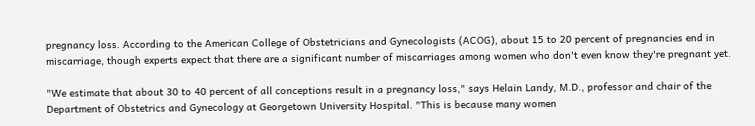pregnancy loss. According to the American College of Obstetricians and Gynecologists (ACOG), about 15 to 20 percent of pregnancies end in miscarriage, though experts expect that there are a significant number of miscarriages among women who don't even know they're pregnant yet.

"We estimate that about 30 to 40 percent of all conceptions result in a pregnancy loss," says Helain Landy, M.D., professor and chair of the Department of Obstetrics and Gynecology at Georgetown University Hospital. "This is because many women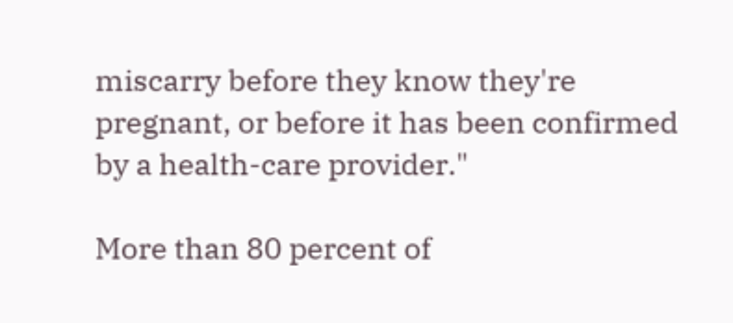miscarry before they know they're pregnant, or before it has been confirmed by a health-care provider."

More than 80 percent of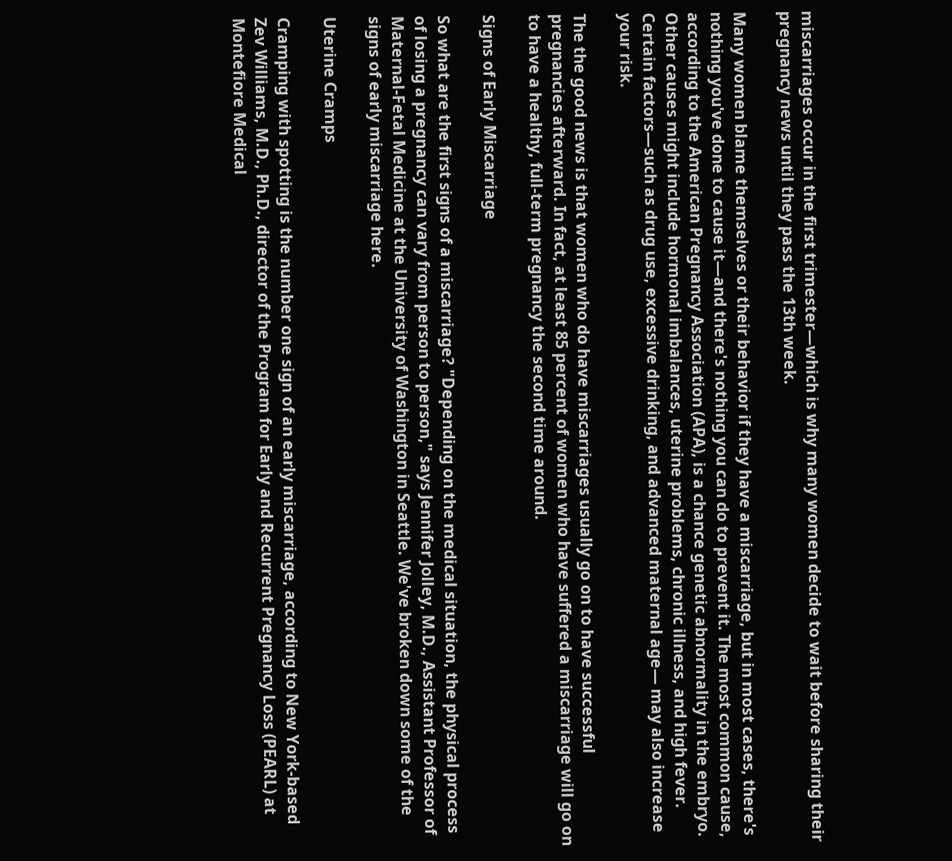miscarriages occur in the first trimester—which is why many women decide to wait before sharing their pregnancy news until they pass the 13th week.

Many women blame themselves or their behavior if they have a miscarriage, but in most cases, there's nothing you've done to cause it—and there's nothing you can do to prevent it. The most common cause, according to the American Pregnancy Association (APA), is a chance genetic abnormality in the embryo. Other causes might include hormonal imbalances, uterine problems, chronic illness, and high fever. Certain factors—such as drug use, excessive drinking, and advanced maternal age— may also increase your risk.

The the good news is that women who do have miscarriages usually go on to have successful pregnancies afterward. In fact, at least 85 percent of women who have suffered a miscarriage will go on to have a healthy, full-term pregnancy the second time around.

Signs of Early Miscarriage

So what are the first signs of a miscarriage? "Depending on the medical situation, the physical process of losing a pregnancy can vary from person to person," says Jennifer Jolley, M.D., Assistant Professor of Maternal-Fetal Medicine at the University of Washington in Seattle. We've broken down some of the signs of early miscarriage here.

Uterine Cramps

Cramping with spotting is the number one sign of an early miscarriage, according to New York-based Zev Williams, M.D., Ph.D., director of the Program for Early and Recurrent Pregnancy Loss (PEARL) at Montefiore Medical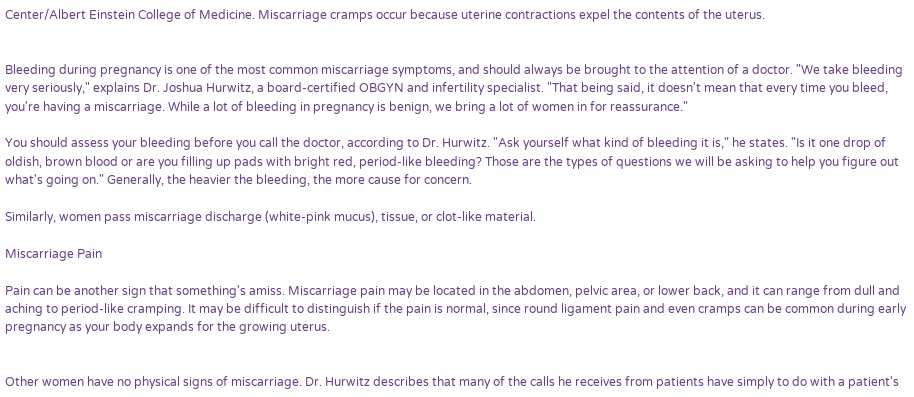Center/Albert Einstein College of Medicine. Miscarriage cramps occur because uterine contractions expel the contents of the uterus.


Bleeding during pregnancy is one of the most common miscarriage symptoms, and should always be brought to the attention of a doctor. "We take bleeding very seriously," explains Dr. Joshua Hurwitz, a board-certified OBGYN and infertility specialist. "That being said, it doesn't mean that every time you bleed, you're having a miscarriage. While a lot of bleeding in pregnancy is benign, we bring a lot of women in for reassurance."

You should assess your bleeding before you call the doctor, according to Dr. Hurwitz. "Ask yourself what kind of bleeding it is," he states. "Is it one drop of oldish, brown blood or are you filling up pads with bright red, period-like bleeding? Those are the types of questions we will be asking to help you figure out what's going on." Generally, the heavier the bleeding, the more cause for concern.

Similarly, women pass miscarriage discharge (white-pink mucus), tissue, or clot-like material.

Miscarriage Pain

Pain can be another sign that something's amiss. Miscarriage pain may be located in the abdomen, pelvic area, or lower back, and it can range from dull and aching to period-like cramping. It may be difficult to distinguish if the pain is normal, since round ligament pain and even cramps can be common during early pregnancy as your body expands for the growing uterus.


Other women have no physical signs of miscarriage. Dr. Hurwitz describes that many of the calls he receives from patients have simply to do with a patient's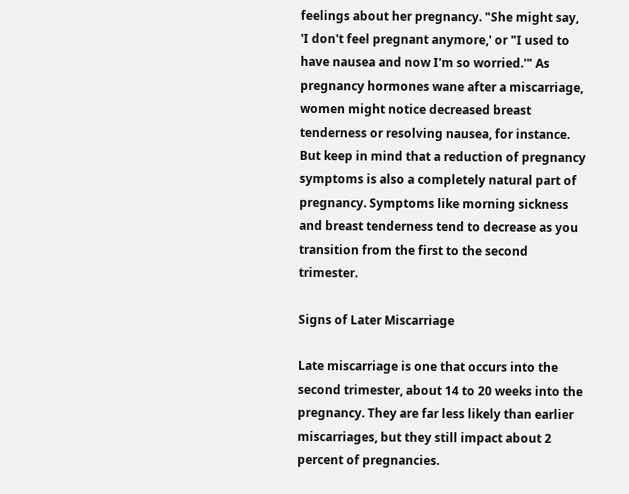feelings about her pregnancy. "She might say, 'I don't feel pregnant anymore,' or "I used to have nausea and now I'm so worried.'" As pregnancy hormones wane after a miscarriage, women might notice decreased breast tenderness or resolving nausea, for instance. But keep in mind that a reduction of pregnancy symptoms is also a completely natural part of pregnancy. Symptoms like morning sickness and breast tenderness tend to decrease as you transition from the first to the second trimester.

Signs of Later Miscarriage

Late miscarriage is one that occurs into the second trimester, about 14 to 20 weeks into the pregnancy. They are far less likely than earlier miscarriages, but they still impact about 2 percent of pregnancies.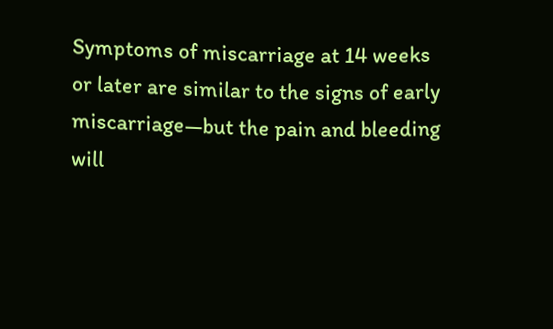Symptoms of miscarriage at 14 weeks or later are similar to the signs of early miscarriage—but the pain and bleeding will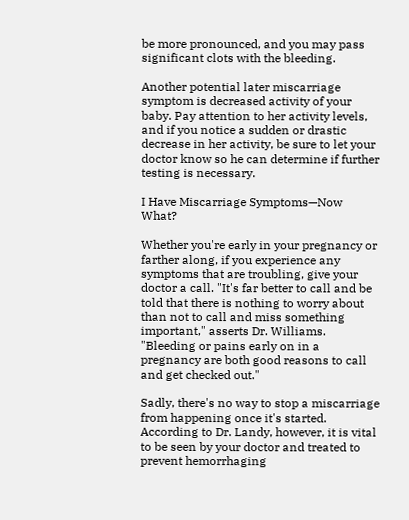be more pronounced, and you may pass significant clots with the bleeding.

Another potential later miscarriage symptom is decreased activity of your baby. Pay attention to her activity levels, and if you notice a sudden or drastic decrease in her activity, be sure to let your doctor know so he can determine if further testing is necessary.

I Have Miscarriage Symptoms—Now What?

Whether you're early in your pregnancy or farther along, if you experience any symptoms that are troubling, give your doctor a call. "It's far better to call and be told that there is nothing to worry about than not to call and miss something important," asserts Dr. Williams. "Bleeding or pains early on in a pregnancy are both good reasons to call and get checked out."

Sadly, there's no way to stop a miscarriage from happening once it's started. According to Dr. Landy, however, it is vital to be seen by your doctor and treated to prevent hemorrhaging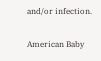and/or infection.

American Baby